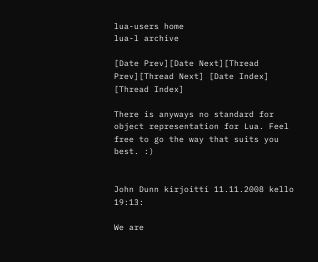lua-users home
lua-l archive

[Date Prev][Date Next][Thread Prev][Thread Next] [Date Index] [Thread Index]

There is anyways no standard for object representation for Lua. Feel free to go the way that suits you best. :)


John Dunn kirjoitti 11.11.2008 kello 19:13:

We are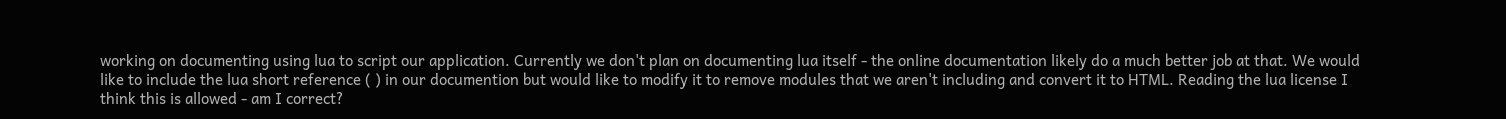working on documenting using lua to script our application. Currently we don't plan on documenting lua itself - the online documentation likely do a much better job at that. We would like to include the lua short reference ( ) in our documention but would like to modify it to remove modules that we aren't including and convert it to HTML. Reading the lua license I think this is allowed - am I correct?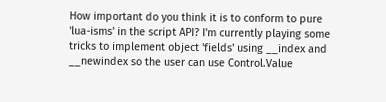How important do you think it is to conform to pure 'lua-isms' in the script API? I'm currently playing some tricks to implement object 'fields' using __index and __newindex so the user can use Control.Value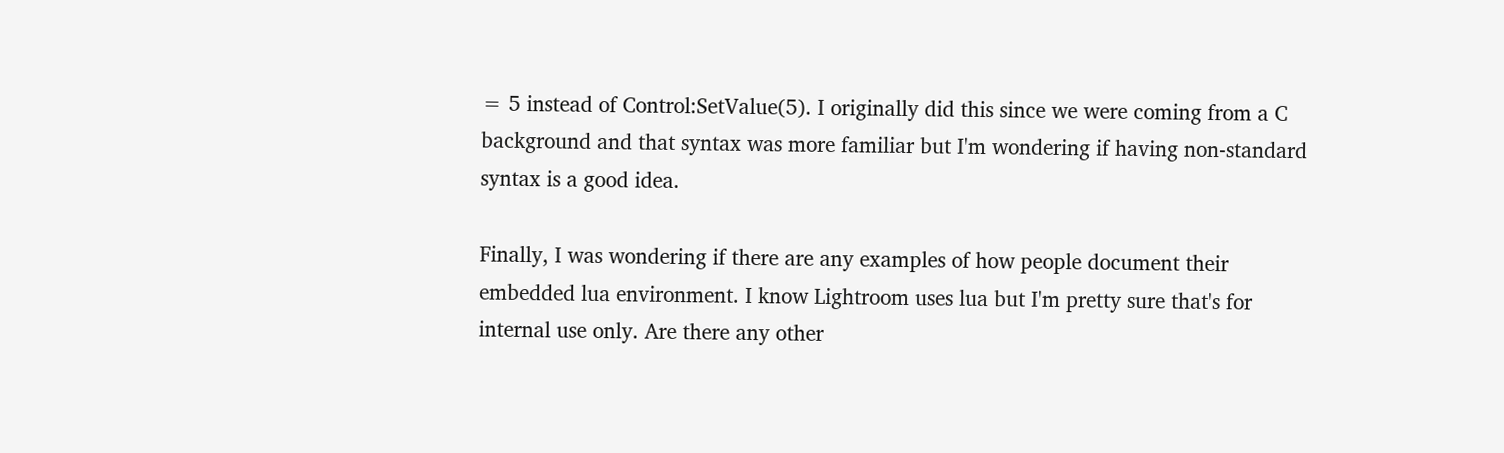= 5 instead of Control:SetValue(5). I originally did this since we were coming from a C background and that syntax was more familiar but I'm wondering if having non-standard syntax is a good idea.

Finally, I was wondering if there are any examples of how people document their embedded lua environment. I know Lightroom uses lua but I'm pretty sure that's for internal use only. Are there any other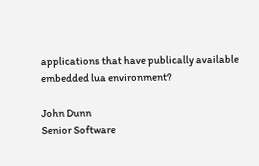applications that have publically available embedded lua environment?

John Dunn
Senior Software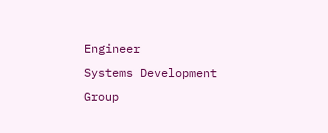Engineer
Systems Development Group